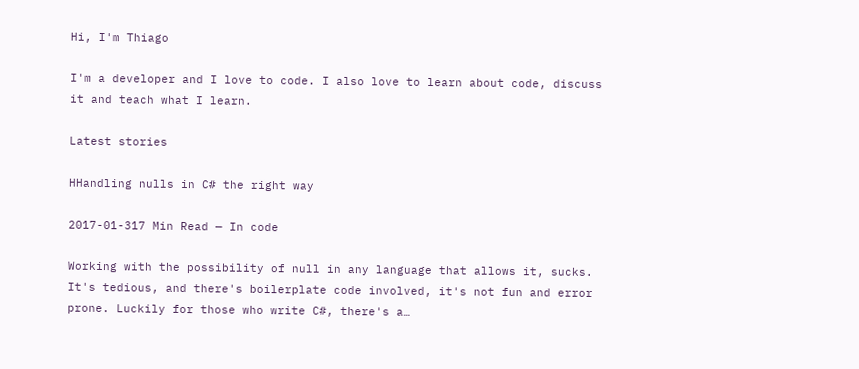Hi, I'm Thiago

I'm a developer and I love to code. I also love to learn about code, discuss it and teach what I learn.

Latest stories

HHandling nulls in C# the right way

2017-01-317 Min Read — In code

Working with the possibility of null in any language that allows it, sucks. It's tedious, and there's boilerplate code involved, it's not fun and error prone. Luckily for those who write C#, there's a…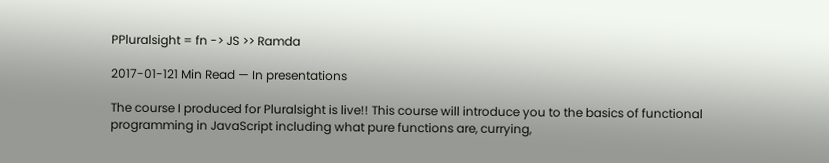PPluralsight = fn -> JS >> Ramda

2017-01-121 Min Read — In presentations

The course I produced for Pluralsight is live!! This course will introduce you to the basics of functional programming in JavaScript including what pure functions are, currying,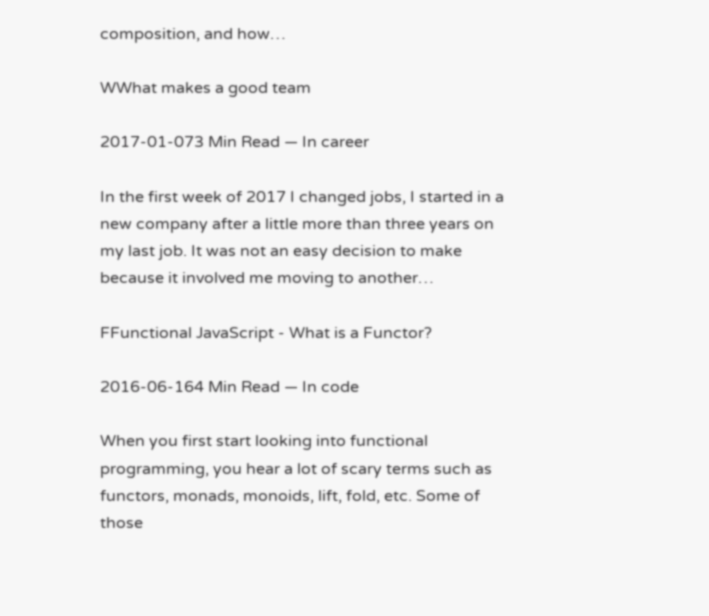composition, and how…

WWhat makes a good team

2017-01-073 Min Read — In career

In the first week of 2017 I changed jobs, I started in a new company after a little more than three years on my last job. It was not an easy decision to make because it involved me moving to another…

FFunctional JavaScript - What is a Functor?

2016-06-164 Min Read — In code

When you first start looking into functional programming, you hear a lot of scary terms such as functors, monads, monoids, lift, fold, etc. Some of those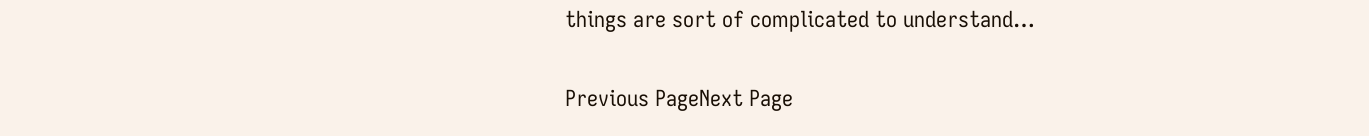things are sort of complicated to understand…

Previous PageNext Page